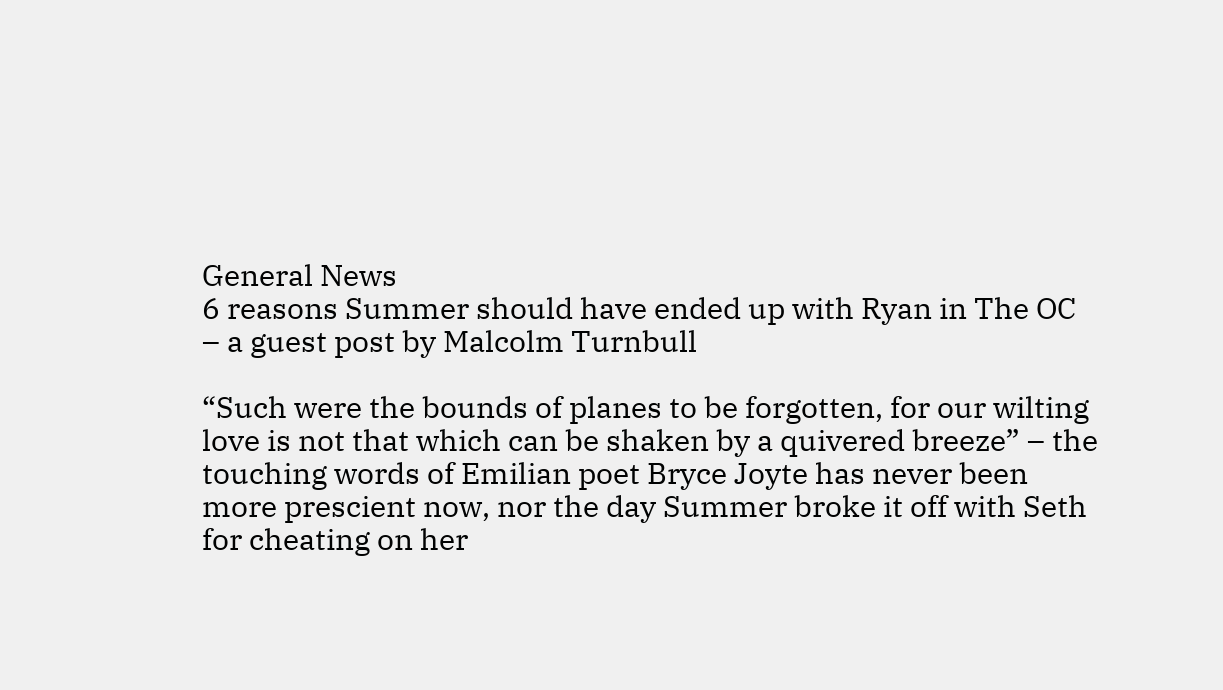General News
6 reasons Summer should have ended up with Ryan in The OC – a guest post by Malcolm Turnbull

“Such were the bounds of planes to be forgotten, for our wilting love is not that which can be shaken by a quivered breeze” – the touching words of Emilian poet Bryce Joyte has never been more prescient now, nor the day Summer broke it off with Seth for cheating on her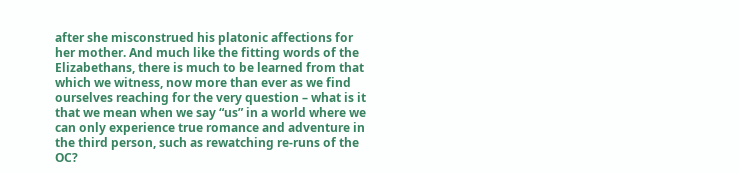after she misconstrued his platonic affections for her mother. And much like the fitting words of the Elizabethans, there is much to be learned from that which we witness, now more than ever as we find ourselves reaching for the very question – what is it that we mean when we say “us” in a world where we can only experience true romance and adventure in the third person, such as rewatching re-runs of the OC?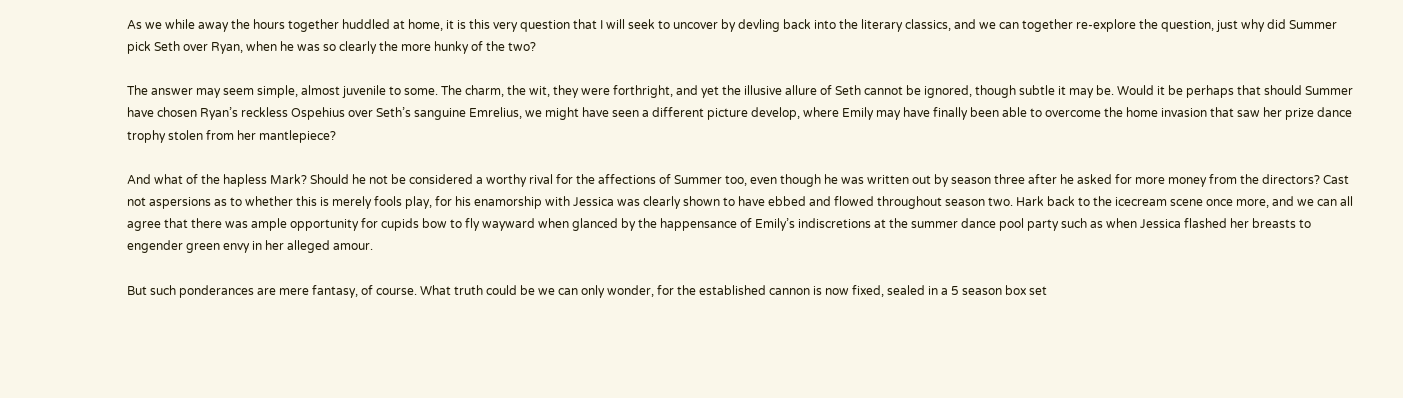As we while away the hours together huddled at home, it is this very question that I will seek to uncover by devling back into the literary classics, and we can together re-explore the question, just why did Summer pick Seth over Ryan, when he was so clearly the more hunky of the two?

The answer may seem simple, almost juvenile to some. The charm, the wit, they were forthright, and yet the illusive allure of Seth cannot be ignored, though subtle it may be. Would it be perhaps that should Summer have chosen Ryan’s reckless Ospehius over Seth’s sanguine Emrelius, we might have seen a different picture develop, where Emily may have finally been able to overcome the home invasion that saw her prize dance trophy stolen from her mantlepiece?

And what of the hapless Mark? Should he not be considered a worthy rival for the affections of Summer too, even though he was written out by season three after he asked for more money from the directors? Cast not aspersions as to whether this is merely fools play, for his enamorship with Jessica was clearly shown to have ebbed and flowed throughout season two. Hark back to the icecream scene once more, and we can all agree that there was ample opportunity for cupids bow to fly wayward when glanced by the happensance of Emily’s indiscretions at the summer dance pool party such as when Jessica flashed her breasts to engender green envy in her alleged amour.

But such ponderances are mere fantasy, of course. What truth could be we can only wonder, for the established cannon is now fixed, sealed in a 5 season box set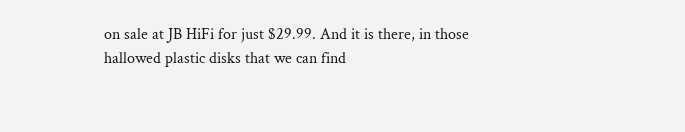on sale at JB HiFi for just $29.99. And it is there, in those hallowed plastic disks that we can find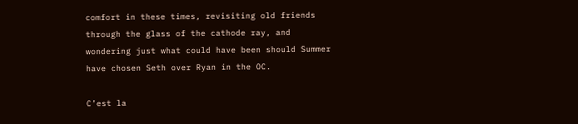comfort in these times, revisiting old friends through the glass of the cathode ray, and wondering just what could have been should Summer have chosen Seth over Ryan in the OC.

C’est la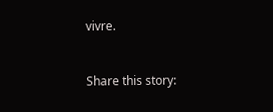vivre.


Share this story: